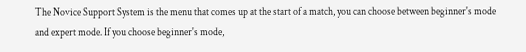The Novice Support System is the menu that comes up at the start of a match, you can choose between beginner's mode and expert mode. If you choose beginner's mode,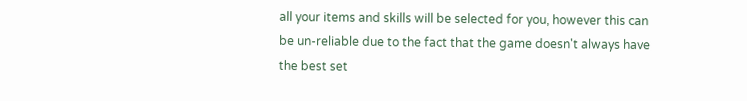all your items and skills will be selected for you, however this can be un-reliable due to the fact that the game doesn't always have the best set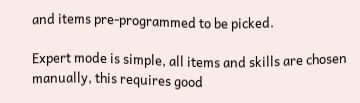and items pre-programmed to be picked.

Expert mode is simple, all items and skills are chosen manually, this requires good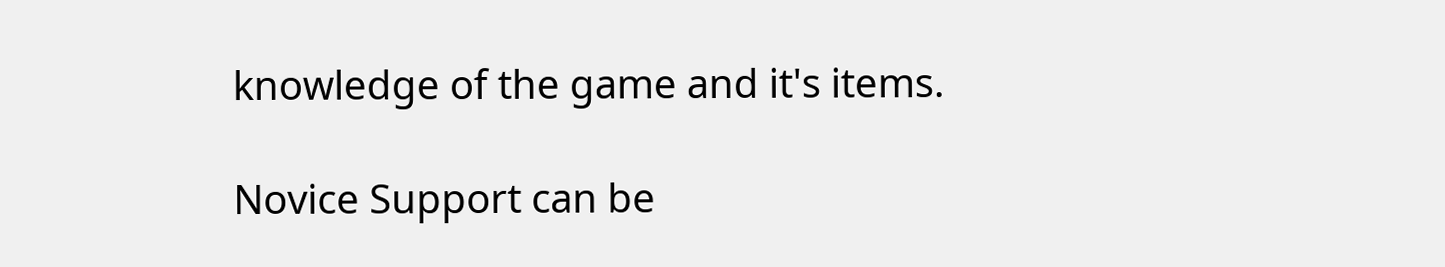knowledge of the game and it's items.

Novice Support can be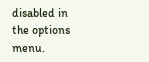disabled in the options menu.